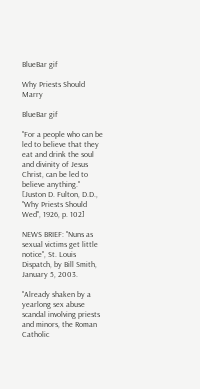BlueBar gif

Why Priests Should Marry

BlueBar gif

"For a people who can be led to believe that they eat and drink the soul and divinity of Jesus Christ, can be led to believe anything." [Juston D. Fulton, D.D., "Why Priests Should Wed", 1926, p. 102]

NEWS BRIEF: "Nuns as sexual victims get little notice", St. Louis Dispatch, by Bill Smith, January 5, 2003.

"Already shaken by a yearlong sex abuse scandal involving priests and minors, the Roman Catholic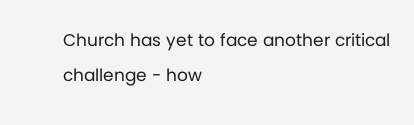Church has yet to face another critical challenge - how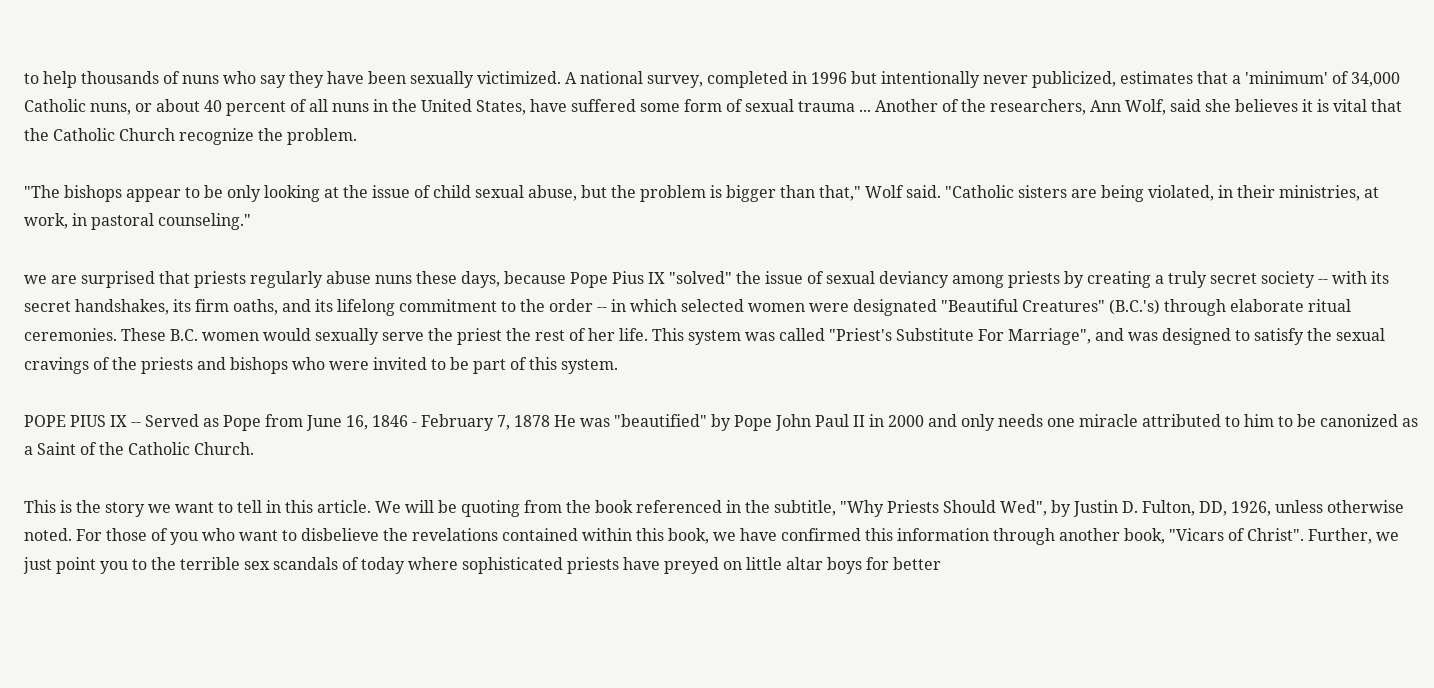to help thousands of nuns who say they have been sexually victimized. A national survey, completed in 1996 but intentionally never publicized, estimates that a 'minimum' of 34,000 Catholic nuns, or about 40 percent of all nuns in the United States, have suffered some form of sexual trauma ... Another of the researchers, Ann Wolf, said she believes it is vital that the Catholic Church recognize the problem.

"The bishops appear to be only looking at the issue of child sexual abuse, but the problem is bigger than that," Wolf said. "Catholic sisters are being violated, in their ministries, at work, in pastoral counseling."

we are surprised that priests regularly abuse nuns these days, because Pope Pius IX "solved" the issue of sexual deviancy among priests by creating a truly secret society -- with its secret handshakes, its firm oaths, and its lifelong commitment to the order -- in which selected women were designated "Beautiful Creatures" (B.C.'s) through elaborate ritual ceremonies. These B.C. women would sexually serve the priest the rest of her life. This system was called "Priest's Substitute For Marriage", and was designed to satisfy the sexual cravings of the priests and bishops who were invited to be part of this system.

POPE PIUS IX -- Served as Pope from June 16, 1846 - February 7, 1878 He was "beautified" by Pope John Paul II in 2000 and only needs one miracle attributed to him to be canonized as a Saint of the Catholic Church.

This is the story we want to tell in this article. We will be quoting from the book referenced in the subtitle, "Why Priests Should Wed", by Justin D. Fulton, DD, 1926, unless otherwise noted. For those of you who want to disbelieve the revelations contained within this book, we have confirmed this information through another book, "Vicars of Christ". Further, we just point you to the terrible sex scandals of today where sophisticated priests have preyed on little altar boys for better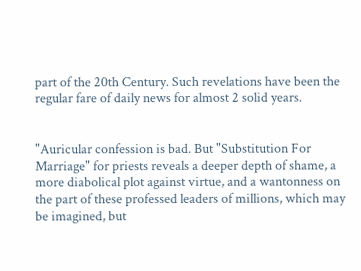part of the 20th Century. Such revelations have been the regular fare of daily news for almost 2 solid years.


"Auricular confession is bad. But "Substitution For Marriage" for priests reveals a deeper depth of shame, a more diabolical plot against virtue, and a wantonness on the part of these professed leaders of millions, which may be imagined, but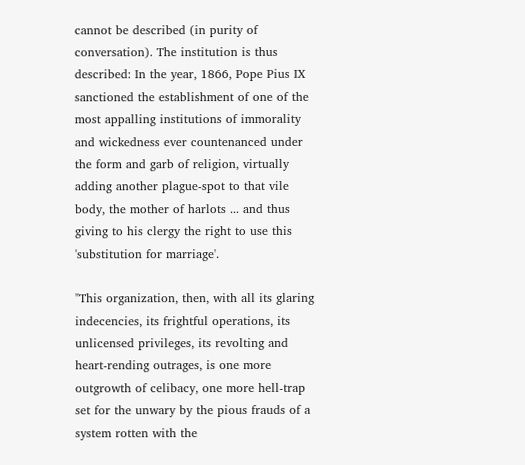cannot be described (in purity of conversation). The institution is thus described: In the year, 1866, Pope Pius IX sanctioned the establishment of one of the most appalling institutions of immorality and wickedness ever countenanced under the form and garb of religion, virtually adding another plague-spot to that vile body, the mother of harlots ... and thus giving to his clergy the right to use this 'substitution for marriage'.

"This organization, then, with all its glaring indecencies, its frightful operations, its unlicensed privileges, its revolting and heart-rending outrages, is one more outgrowth of celibacy, one more hell-trap set for the unwary by the pious frauds of a system rotten with the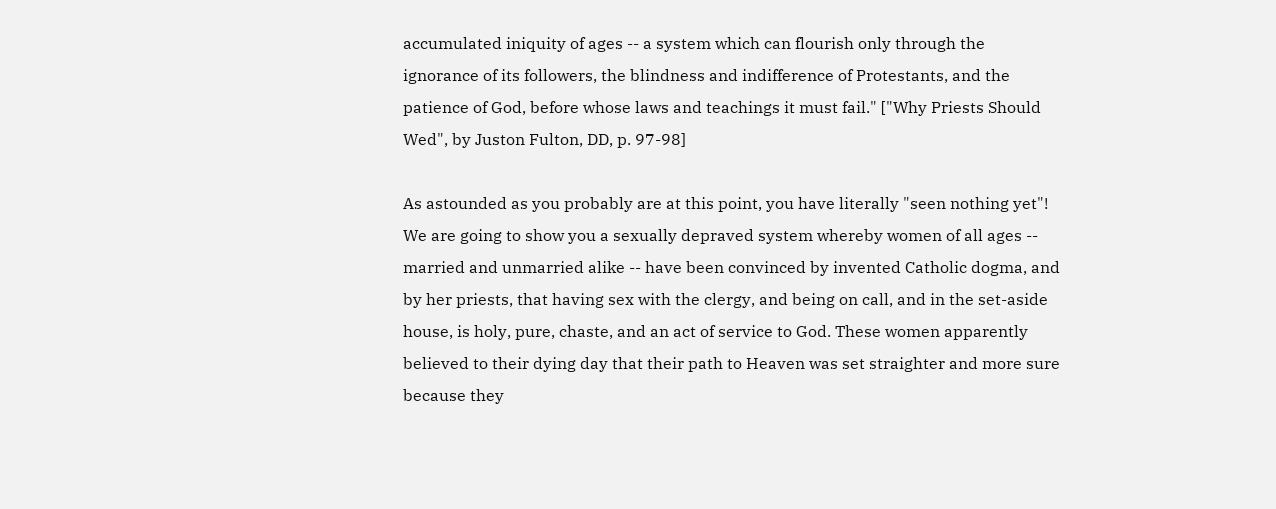accumulated iniquity of ages -- a system which can flourish only through the ignorance of its followers, the blindness and indifference of Protestants, and the patience of God, before whose laws and teachings it must fail." ["Why Priests Should Wed", by Juston Fulton, DD, p. 97-98]

As astounded as you probably are at this point, you have literally "seen nothing yet"! We are going to show you a sexually depraved system whereby women of all ages -- married and unmarried alike -- have been convinced by invented Catholic dogma, and by her priests, that having sex with the clergy, and being on call, and in the set-aside house, is holy, pure, chaste, and an act of service to God. These women apparently believed to their dying day that their path to Heaven was set straighter and more sure because they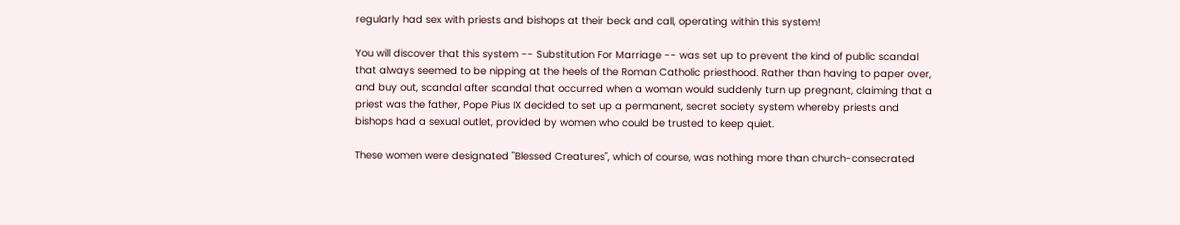regularly had sex with priests and bishops at their beck and call, operating within this system!

You will discover that this system -- Substitution For Marriage -- was set up to prevent the kind of public scandal that always seemed to be nipping at the heels of the Roman Catholic priesthood. Rather than having to paper over, and buy out, scandal after scandal that occurred when a woman would suddenly turn up pregnant, claiming that a priest was the father, Pope Pius IX decided to set up a permanent, secret society system whereby priests and bishops had a sexual outlet, provided by women who could be trusted to keep quiet.

These women were designated "Blessed Creatures", which of course, was nothing more than church-consecrated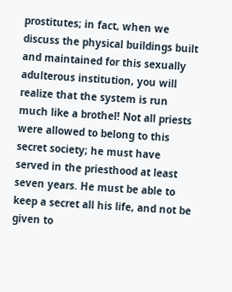prostitutes; in fact, when we discuss the physical buildings built and maintained for this sexually adulterous institution, you will realize that the system is run much like a brothel! Not all priests were allowed to belong to this secret society; he must have served in the priesthood at least seven years. He must be able to keep a secret all his life, and not be given to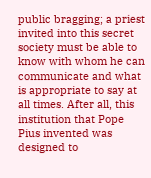public bragging; a priest invited into this secret society must be able to know with whom he can communicate and what is appropriate to say at all times. After all, this institution that Pope Pius invented was designed to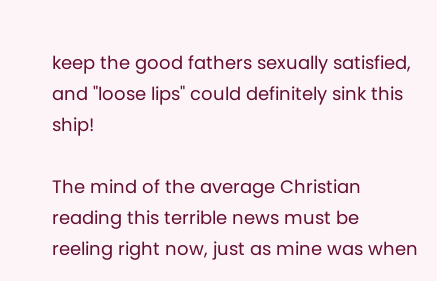keep the good fathers sexually satisfied, and "loose lips" could definitely sink this ship!

The mind of the average Christian reading this terrible news must be reeling right now, just as mine was when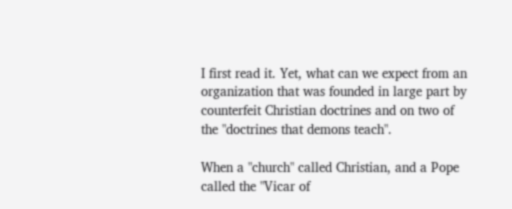I first read it. Yet, what can we expect from an organization that was founded in large part by counterfeit Christian doctrines and on two of the "doctrines that demons teach".

When a "church" called Christian, and a Pope called the "Vicar of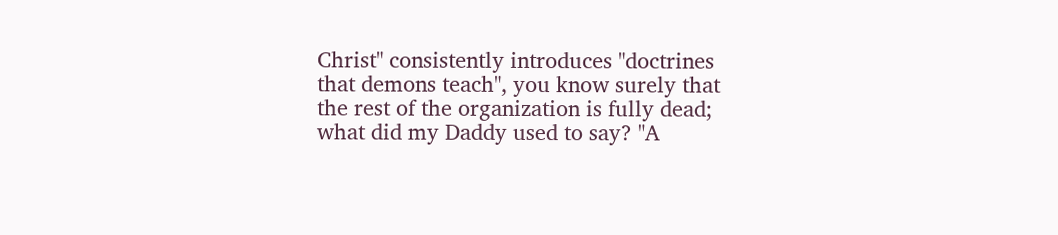Christ" consistently introduces "doctrines that demons teach", you know surely that the rest of the organization is fully dead; what did my Daddy used to say? "A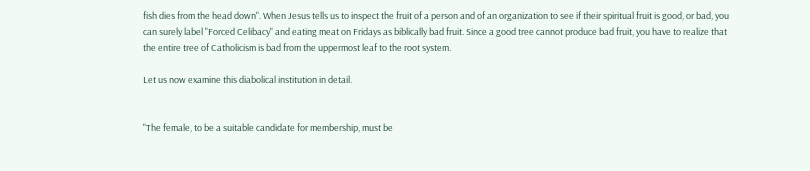fish dies from the head down". When Jesus tells us to inspect the fruit of a person and of an organization to see if their spiritual fruit is good, or bad, you can surely label "Forced Celibacy" and eating meat on Fridays as biblically bad fruit. Since a good tree cannot produce bad fruit, you have to realize that the entire tree of Catholicism is bad from the uppermost leaf to the root system.

Let us now examine this diabolical institution in detail.


"The female, to be a suitable candidate for membership, must be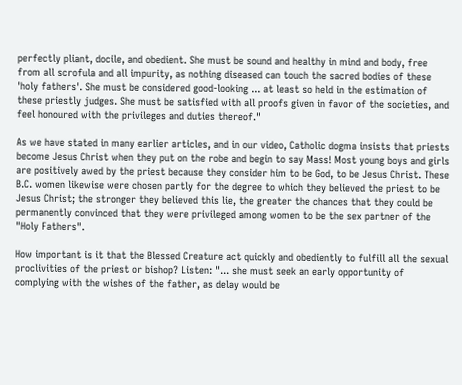perfectly pliant, docile, and obedient. She must be sound and healthy in mind and body, free from all scrofula and all impurity, as nothing diseased can touch the sacred bodies of these 'holy fathers'. She must be considered good-looking ... at least so held in the estimation of these priestly judges. She must be satisfied with all proofs given in favor of the societies, and feel honoured with the privileges and duties thereof."

As we have stated in many earlier articles, and in our video, Catholic dogma insists that priests become Jesus Christ when they put on the robe and begin to say Mass! Most young boys and girls are positively awed by the priest because they consider him to be God, to be Jesus Christ. These B.C. women likewise were chosen partly for the degree to which they believed the priest to be Jesus Christ; the stronger they believed this lie, the greater the chances that they could be permanently convinced that they were privileged among women to be the sex partner of the "Holy Fathers".

How important is it that the Blessed Creature act quickly and obediently to fulfill all the sexual proclivities of the priest or bishop? Listen: "... she must seek an early opportunity of complying with the wishes of the father, as delay would be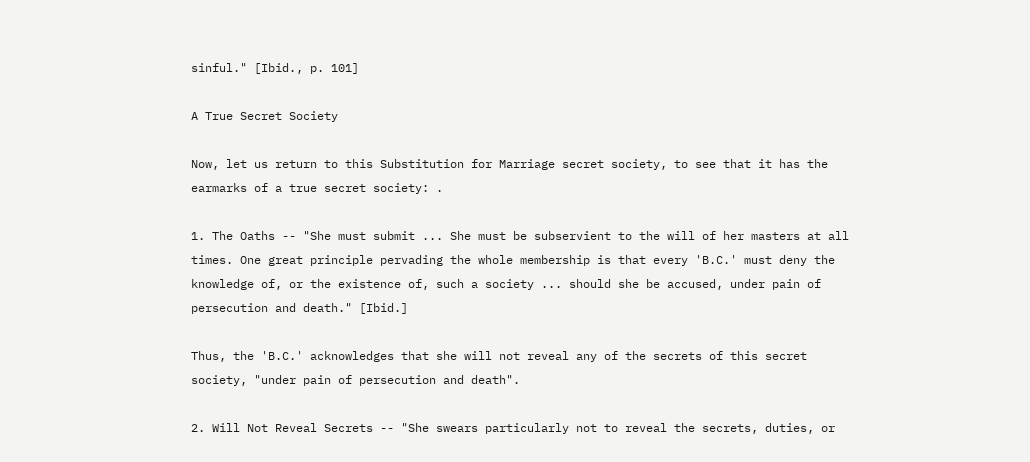sinful." [Ibid., p. 101]

A True Secret Society

Now, let us return to this Substitution for Marriage secret society, to see that it has the earmarks of a true secret society: .

1. The Oaths -- "She must submit ... She must be subservient to the will of her masters at all times. One great principle pervading the whole membership is that every 'B.C.' must deny the knowledge of, or the existence of, such a society ... should she be accused, under pain of persecution and death." [Ibid.]

Thus, the 'B.C.' acknowledges that she will not reveal any of the secrets of this secret society, "under pain of persecution and death".

2. Will Not Reveal Secrets -- "She swears particularly not to reveal the secrets, duties, or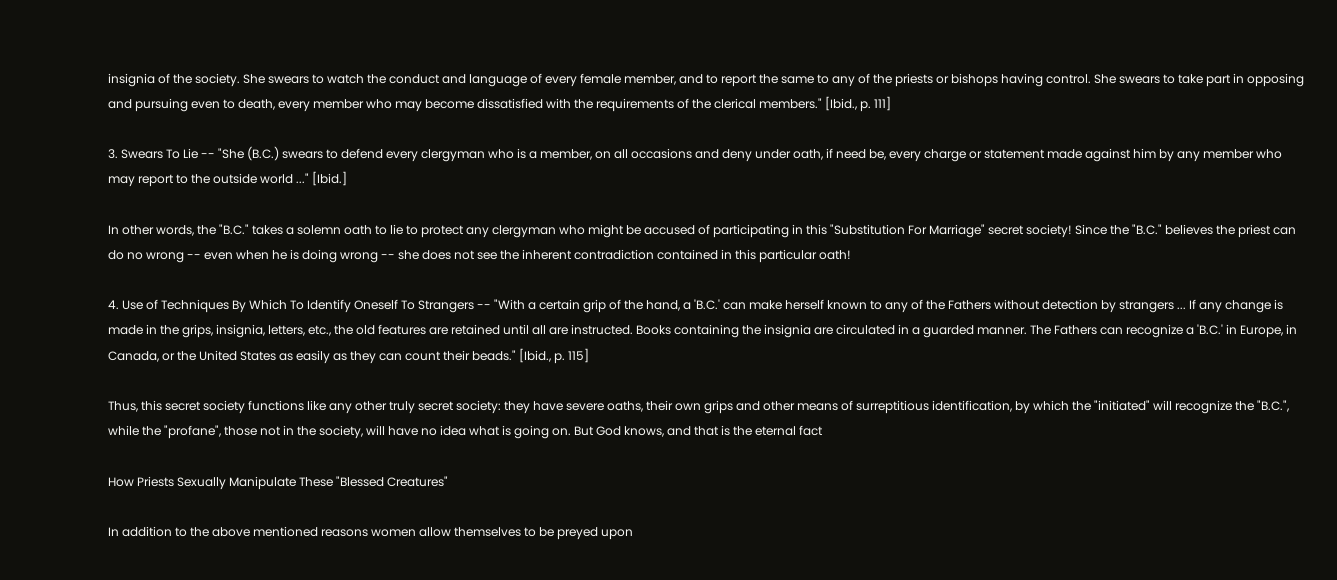insignia of the society. She swears to watch the conduct and language of every female member, and to report the same to any of the priests or bishops having control. She swears to take part in opposing and pursuing even to death, every member who may become dissatisfied with the requirements of the clerical members." [Ibid., p. 111]

3. Swears To Lie -- "She (B.C.) swears to defend every clergyman who is a member, on all occasions and deny under oath, if need be, every charge or statement made against him by any member who may report to the outside world ..." [Ibid.]

In other words, the "B.C." takes a solemn oath to lie to protect any clergyman who might be accused of participating in this "Substitution For Marriage" secret society! Since the "B.C." believes the priest can do no wrong -- even when he is doing wrong -- she does not see the inherent contradiction contained in this particular oath!

4. Use of Techniques By Which To Identify Oneself To Strangers -- "With a certain grip of the hand, a 'B.C.' can make herself known to any of the Fathers without detection by strangers ... If any change is made in the grips, insignia, letters, etc., the old features are retained until all are instructed. Books containing the insignia are circulated in a guarded manner. The Fathers can recognize a 'B.C.' in Europe, in Canada, or the United States as easily as they can count their beads." [Ibid., p. 115]

Thus, this secret society functions like any other truly secret society: they have severe oaths, their own grips and other means of surreptitious identification, by which the "initiated" will recognize the "B.C.", while the "profane", those not in the society, will have no idea what is going on. But God knows, and that is the eternal fact

How Priests Sexually Manipulate These "Blessed Creatures"

In addition to the above mentioned reasons women allow themselves to be preyed upon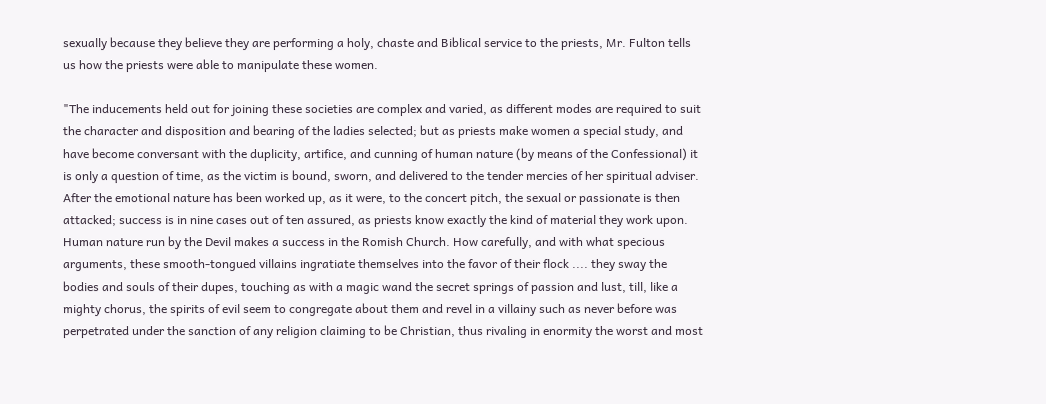sexually because they believe they are performing a holy, chaste and Biblical service to the priests, Mr. Fulton tells us how the priests were able to manipulate these women.

"The inducements held out for joining these societies are complex and varied, as different modes are required to suit the character and disposition and bearing of the ladies selected; but as priests make women a special study, and have become conversant with the duplicity, artifice, and cunning of human nature (by means of the Confessional) it is only a question of time, as the victim is bound, sworn, and delivered to the tender mercies of her spiritual adviser. After the emotional nature has been worked up, as it were, to the concert pitch, the sexual or passionate is then attacked; success is in nine cases out of ten assured, as priests know exactly the kind of material they work upon. Human nature run by the Devil makes a success in the Romish Church. How carefully, and with what specious arguments, these smooth-tongued villains ingratiate themselves into the favor of their flock .... they sway the bodies and souls of their dupes, touching as with a magic wand the secret springs of passion and lust, till, like a mighty chorus, the spirits of evil seem to congregate about them and revel in a villainy such as never before was perpetrated under the sanction of any religion claiming to be Christian, thus rivaling in enormity the worst and most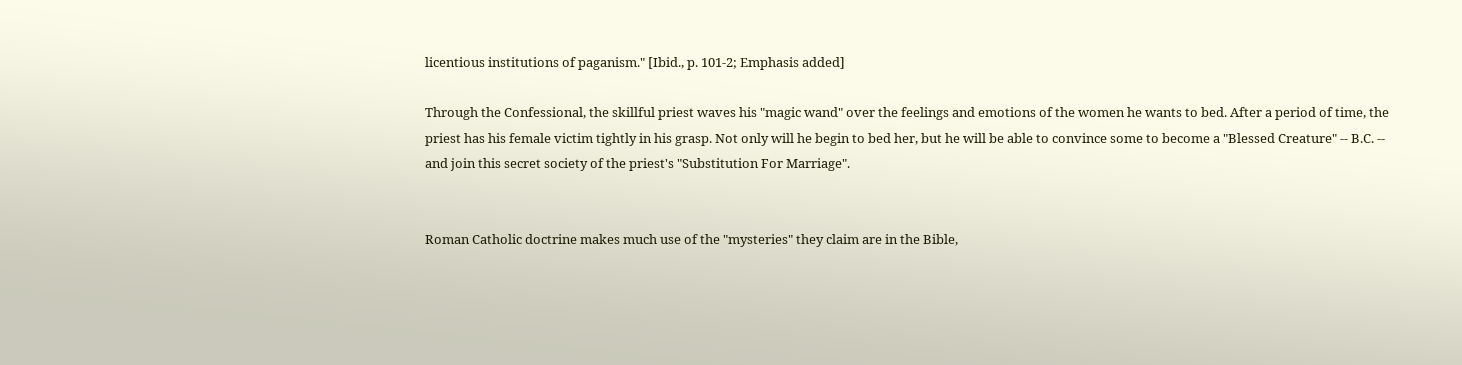licentious institutions of paganism." [Ibid., p. 101-2; Emphasis added]

Through the Confessional, the skillful priest waves his "magic wand" over the feelings and emotions of the women he wants to bed. After a period of time, the priest has his female victim tightly in his grasp. Not only will he begin to bed her, but he will be able to convince some to become a "Blessed Creature" -- B.C. -- and join this secret society of the priest's "Substitution For Marriage".


Roman Catholic doctrine makes much use of the "mysteries" they claim are in the Bible,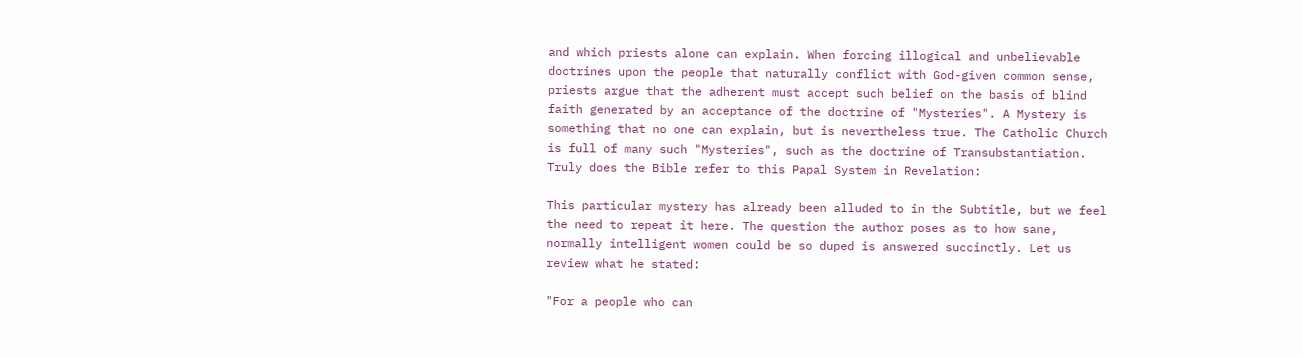and which priests alone can explain. When forcing illogical and unbelievable doctrines upon the people that naturally conflict with God-given common sense, priests argue that the adherent must accept such belief on the basis of blind faith generated by an acceptance of the doctrine of "Mysteries". A Mystery is something that no one can explain, but is nevertheless true. The Catholic Church is full of many such "Mysteries", such as the doctrine of Transubstantiation. Truly does the Bible refer to this Papal System in Revelation:

This particular mystery has already been alluded to in the Subtitle, but we feel the need to repeat it here. The question the author poses as to how sane, normally intelligent women could be so duped is answered succinctly. Let us review what he stated:

"For a people who can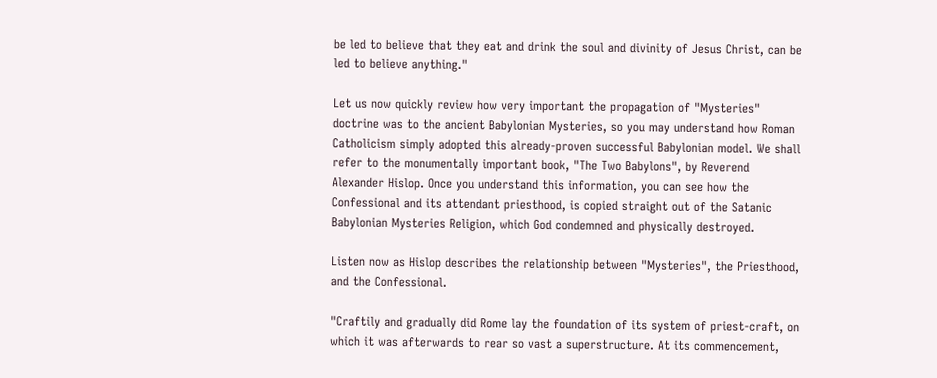be led to believe that they eat and drink the soul and divinity of Jesus Christ, can be led to believe anything."

Let us now quickly review how very important the propagation of "Mysteries" doctrine was to the ancient Babylonian Mysteries, so you may understand how Roman Catholicism simply adopted this already-proven successful Babylonian model. We shall refer to the monumentally important book, "The Two Babylons", by Reverend Alexander Hislop. Once you understand this information, you can see how the Confessional and its attendant priesthood, is copied straight out of the Satanic Babylonian Mysteries Religion, which God condemned and physically destroyed.

Listen now as Hislop describes the relationship between "Mysteries", the Priesthood, and the Confessional.

"Craftily and gradually did Rome lay the foundation of its system of priest-craft, on which it was afterwards to rear so vast a superstructure. At its commencement,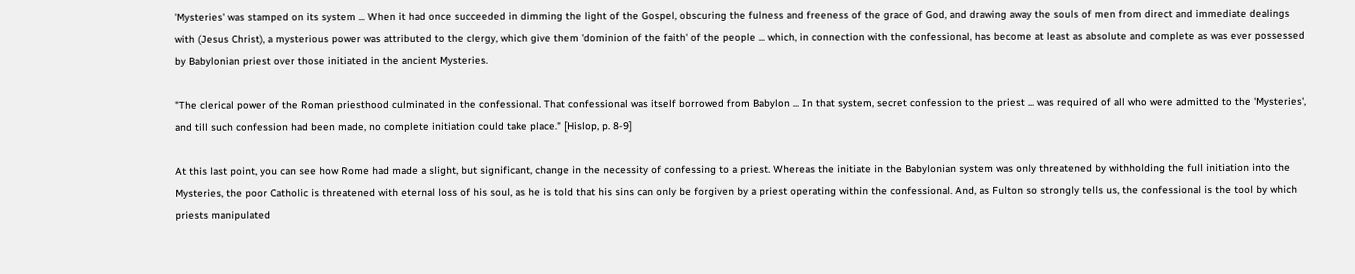'Mysteries' was stamped on its system ... When it had once succeeded in dimming the light of the Gospel, obscuring the fulness and freeness of the grace of God, and drawing away the souls of men from direct and immediate dealings with (Jesus Christ), a mysterious power was attributed to the clergy, which give them 'dominion of the faith' of the people ... which, in connection with the confessional, has become at least as absolute and complete as was ever possessed by Babylonian priest over those initiated in the ancient Mysteries.

"The clerical power of the Roman priesthood culminated in the confessional. That confessional was itself borrowed from Babylon ... In that system, secret confession to the priest ... was required of all who were admitted to the 'Mysteries', and till such confession had been made, no complete initiation could take place." [Hislop, p. 8-9]

At this last point, you can see how Rome had made a slight, but significant, change in the necessity of confessing to a priest. Whereas the initiate in the Babylonian system was only threatened by withholding the full initiation into the Mysteries, the poor Catholic is threatened with eternal loss of his soul, as he is told that his sins can only be forgiven by a priest operating within the confessional. And, as Fulton so strongly tells us, the confessional is the tool by which priests manipulated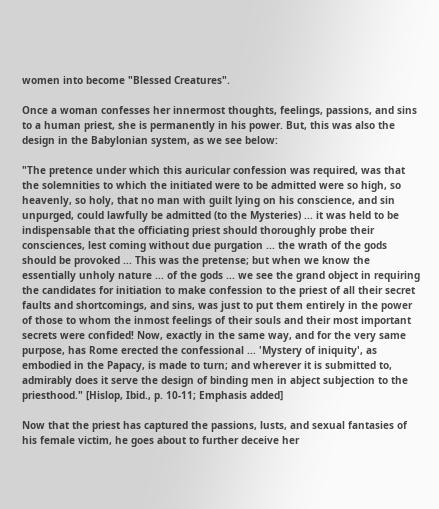women into become "Blessed Creatures".

Once a woman confesses her innermost thoughts, feelings, passions, and sins to a human priest, she is permanently in his power. But, this was also the design in the Babylonian system, as we see below:

"The pretence under which this auricular confession was required, was that the solemnities to which the initiated were to be admitted were so high, so heavenly, so holy, that no man with guilt lying on his conscience, and sin unpurged, could lawfully be admitted (to the Mysteries) ... it was held to be indispensable that the officiating priest should thoroughly probe their consciences, lest coming without due purgation ... the wrath of the gods should be provoked ... This was the pretense; but when we know the essentially unholy nature ... of the gods ... we see the grand object in requiring the candidates for initiation to make confession to the priest of all their secret faults and shortcomings, and sins, was just to put them entirely in the power of those to whom the inmost feelings of their souls and their most important secrets were confided! Now, exactly in the same way, and for the very same purpose, has Rome erected the confessional ... 'Mystery of iniquity', as embodied in the Papacy, is made to turn; and wherever it is submitted to, admirably does it serve the design of binding men in abject subjection to the priesthood." [Hislop, Ibid., p. 10-11; Emphasis added]

Now that the priest has captured the passions, lusts, and sexual fantasies of his female victim, he goes about to further deceive her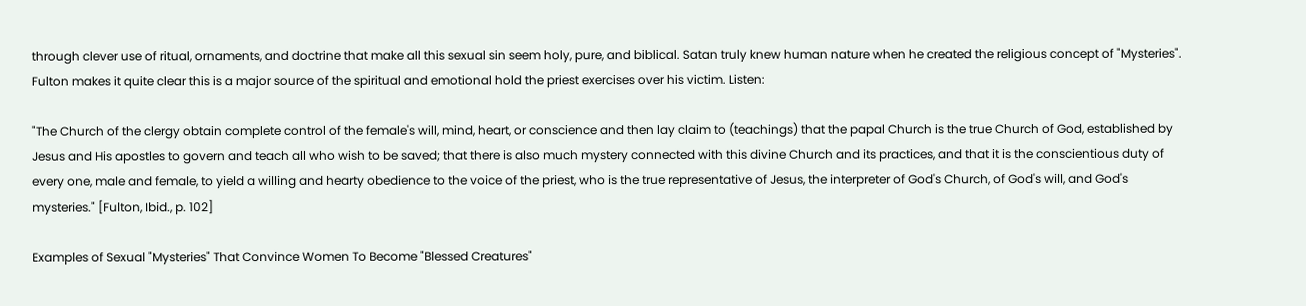through clever use of ritual, ornaments, and doctrine that make all this sexual sin seem holy, pure, and biblical. Satan truly knew human nature when he created the religious concept of "Mysteries". Fulton makes it quite clear this is a major source of the spiritual and emotional hold the priest exercises over his victim. Listen:

"The Church of the clergy obtain complete control of the female's will, mind, heart, or conscience and then lay claim to (teachings) that the papal Church is the true Church of God, established by Jesus and His apostles to govern and teach all who wish to be saved; that there is also much mystery connected with this divine Church and its practices, and that it is the conscientious duty of every one, male and female, to yield a willing and hearty obedience to the voice of the priest, who is the true representative of Jesus, the interpreter of God's Church, of God's will, and God's mysteries." [Fulton, Ibid., p. 102]

Examples of Sexual "Mysteries" That Convince Women To Become "Blessed Creatures"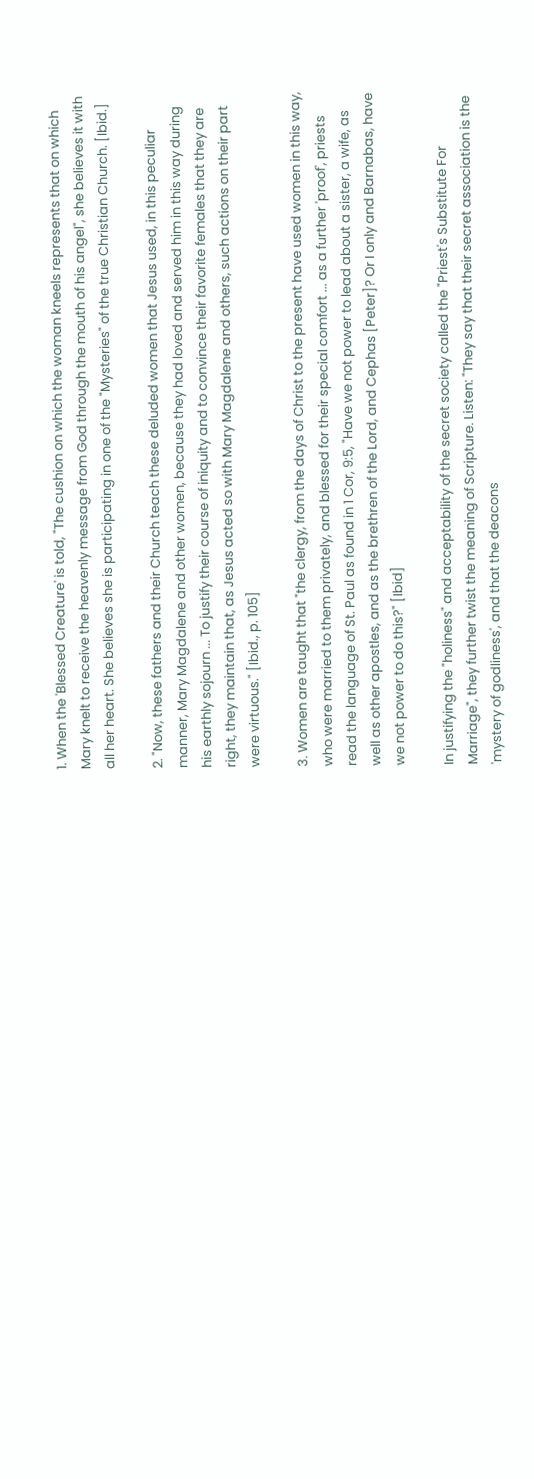1. When the 'Blessed Creature' is told, "The cushion on which the woman kneels represents that on which Mary knelt to receive the heavenly message from God through the mouth of his angel", she believes it with all her heart. She believes she is participating in one of the "Mysteries" of the true Christian Church. [Ibid.]

2. "Now, these fathers and their Church teach these deluded women that Jesus used, in this peculiar manner, Mary Magdalene and other women, because they had loved and served him in this way during his earthly sojourn ... To justify their course of iniquity and to convince their favorite females that they are right, they maintain that, as Jesus acted so with Mary Magdalene and others, such actions on their part were virtuous." [Ibid., p. 105]

3. Women are taught that "the clergy, from the days of Christ to the present have used women in this way, who were married to them privately, and blessed for their special comfort ... as a further 'proof', priests read the language of St. Paul as found in 1 Cor, 9:5, "Have we not power to lead about a sister, a wife, as well as other apostles, and as the brethren of the Lord, and Cephas [Peter]? Or I only and Barnabas, have we not power to do this?" [Ibid]

In justifying the "holiness" and acceptability of the secret society called the "Priest's Substitute For Marriage", they further twist the meaning of Scripture. Listen: "They say that their secret association is the 'mystery of godliness', and that the deacons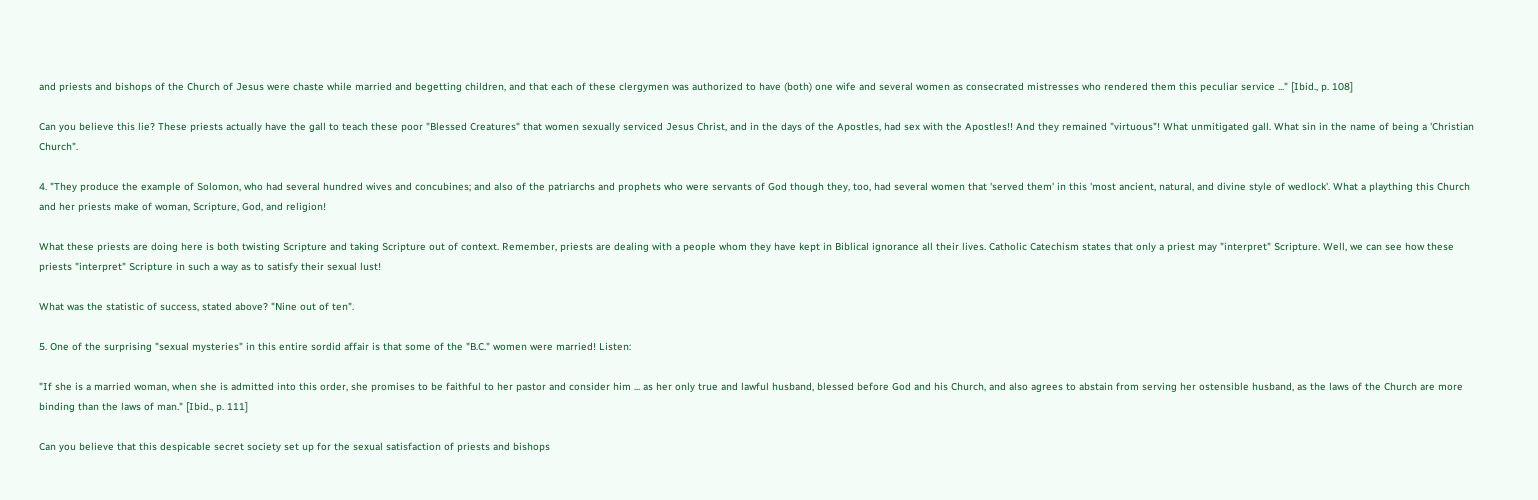and priests and bishops of the Church of Jesus were chaste while married and begetting children, and that each of these clergymen was authorized to have (both) one wife and several women as consecrated mistresses who rendered them this peculiar service ..." [Ibid., p. 108]

Can you believe this lie? These priests actually have the gall to teach these poor "Blessed Creatures" that women sexually serviced Jesus Christ, and in the days of the Apostles, had sex with the Apostles!! And they remained "virtuous"! What unmitigated gall. What sin in the name of being a 'Christian Church".

4. "They produce the example of Solomon, who had several hundred wives and concubines; and also of the patriarchs and prophets who were servants of God though they, too, had several women that 'served them' in this 'most ancient, natural, and divine style of wedlock'. What a plaything this Church and her priests make of woman, Scripture, God, and religion!

What these priests are doing here is both twisting Scripture and taking Scripture out of context. Remember, priests are dealing with a people whom they have kept in Biblical ignorance all their lives. Catholic Catechism states that only a priest may "interpret" Scripture. Well, we can see how these priests "interpret" Scripture in such a way as to satisfy their sexual lust!

What was the statistic of success, stated above? "Nine out of ten".

5. One of the surprising "sexual mysteries" in this entire sordid affair is that some of the "B.C." women were married! Listen:

"If she is a married woman, when she is admitted into this order, she promises to be faithful to her pastor and consider him ... as her only true and lawful husband, blessed before God and his Church, and also agrees to abstain from serving her ostensible husband, as the laws of the Church are more binding than the laws of man." [Ibid., p. 111]

Can you believe that this despicable secret society set up for the sexual satisfaction of priests and bishops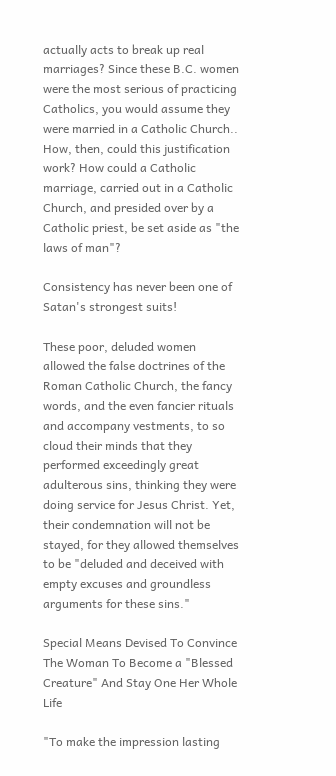actually acts to break up real marriages? Since these B.C. women were the most serious of practicing Catholics, you would assume they were married in a Catholic Church.. How, then, could this justification work? How could a Catholic marriage, carried out in a Catholic Church, and presided over by a Catholic priest, be set aside as "the laws of man"?

Consistency has never been one of Satan's strongest suits!

These poor, deluded women allowed the false doctrines of the Roman Catholic Church, the fancy words, and the even fancier rituals and accompany vestments, to so cloud their minds that they performed exceedingly great adulterous sins, thinking they were doing service for Jesus Christ. Yet, their condemnation will not be stayed, for they allowed themselves to be "deluded and deceived with empty excuses and groundless arguments for these sins."

Special Means Devised To Convince The Woman To Become a "Blessed Creature" And Stay One Her Whole Life

"To make the impression lasting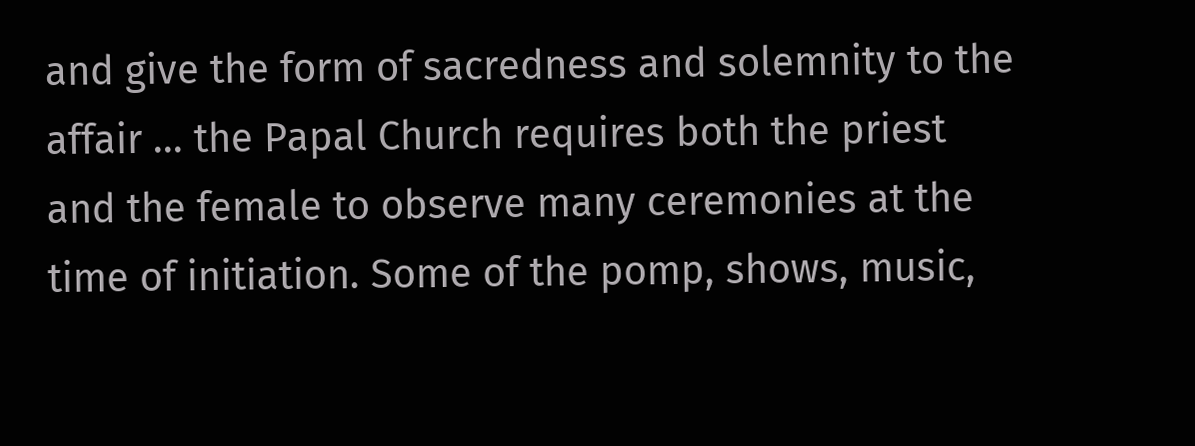and give the form of sacredness and solemnity to the affair ... the Papal Church requires both the priest and the female to observe many ceremonies at the time of initiation. Some of the pomp, shows, music,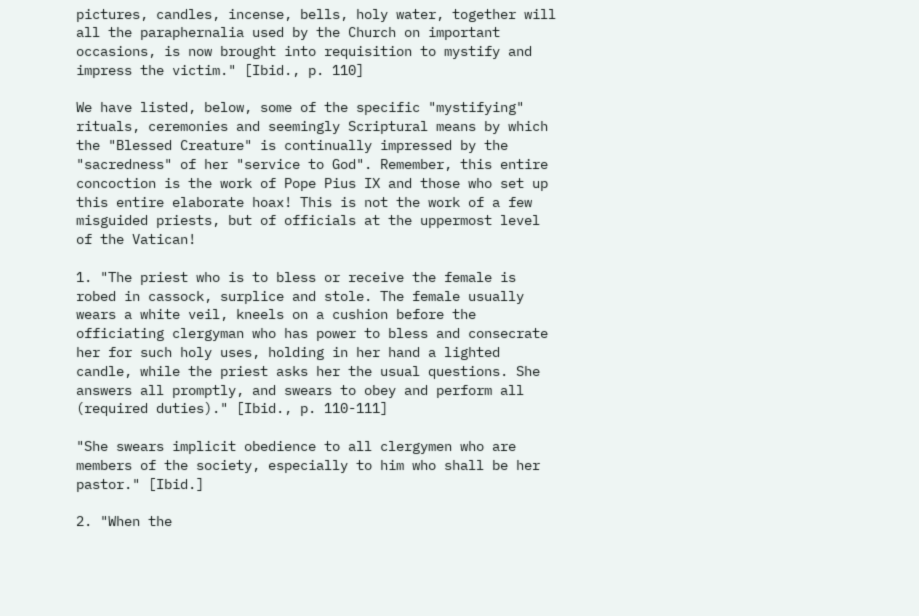pictures, candles, incense, bells, holy water, together will all the paraphernalia used by the Church on important occasions, is now brought into requisition to mystify and impress the victim." [Ibid., p. 110]

We have listed, below, some of the specific "mystifying" rituals, ceremonies and seemingly Scriptural means by which the "Blessed Creature" is continually impressed by the "sacredness" of her "service to God". Remember, this entire concoction is the work of Pope Pius IX and those who set up this entire elaborate hoax! This is not the work of a few misguided priests, but of officials at the uppermost level of the Vatican!

1. "The priest who is to bless or receive the female is robed in cassock, surplice and stole. The female usually wears a white veil, kneels on a cushion before the officiating clergyman who has power to bless and consecrate her for such holy uses, holding in her hand a lighted candle, while the priest asks her the usual questions. She answers all promptly, and swears to obey and perform all (required duties)." [Ibid., p. 110-111]

"She swears implicit obedience to all clergymen who are members of the society, especially to him who shall be her pastor." [Ibid.]

2. "When the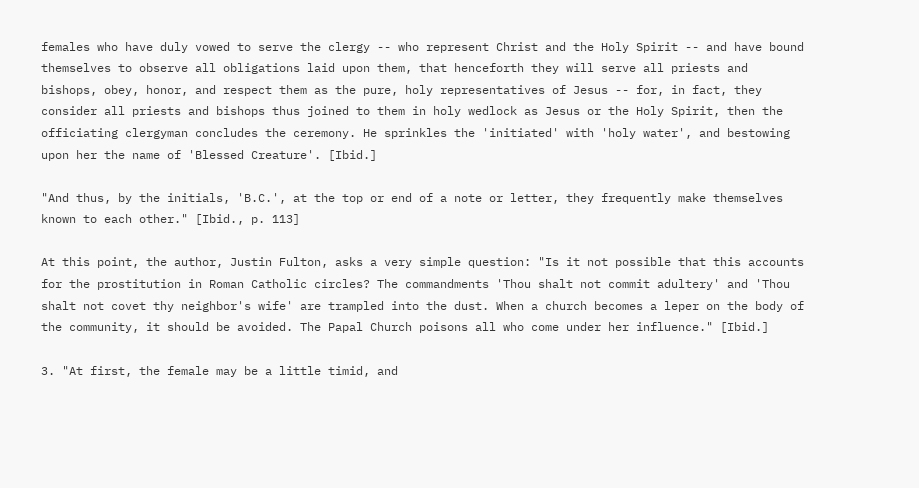females who have duly vowed to serve the clergy -- who represent Christ and the Holy Spirit -- and have bound themselves to observe all obligations laid upon them, that henceforth they will serve all priests and bishops, obey, honor, and respect them as the pure, holy representatives of Jesus -- for, in fact, they consider all priests and bishops thus joined to them in holy wedlock as Jesus or the Holy Spirit, then the officiating clergyman concludes the ceremony. He sprinkles the 'initiated' with 'holy water', and bestowing upon her the name of 'Blessed Creature'. [Ibid.]

"And thus, by the initials, 'B.C.', at the top or end of a note or letter, they frequently make themselves known to each other." [Ibid., p. 113]

At this point, the author, Justin Fulton, asks a very simple question: "Is it not possible that this accounts for the prostitution in Roman Catholic circles? The commandments 'Thou shalt not commit adultery' and 'Thou shalt not covet thy neighbor's wife' are trampled into the dust. When a church becomes a leper on the body of the community, it should be avoided. The Papal Church poisons all who come under her influence." [Ibid.]

3. "At first, the female may be a little timid, and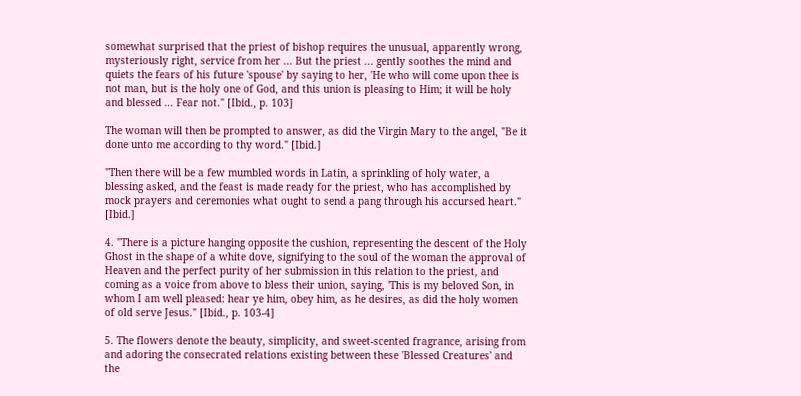somewhat surprised that the priest of bishop requires the unusual, apparently wrong, mysteriously right, service from her ... But the priest ... gently soothes the mind and quiets the fears of his future 'spouse' by saying to her, 'He who will come upon thee is not man, but is the holy one of God, and this union is pleasing to Him; it will be holy and blessed ... Fear not." [Ibid., p. 103]

The woman will then be prompted to answer, as did the Virgin Mary to the angel, "Be it done unto me according to thy word." [Ibid.]

"Then there will be a few mumbled words in Latin, a sprinkling of holy water, a blessing asked, and the feast is made ready for the priest, who has accomplished by mock prayers and ceremonies what ought to send a pang through his accursed heart." [Ibid.]

4. "There is a picture hanging opposite the cushion, representing the descent of the Holy Ghost in the shape of a white dove, signifying to the soul of the woman the approval of Heaven and the perfect purity of her submission in this relation to the priest, and coming as a voice from above to bless their union, saying, 'This is my beloved Son, in whom I am well pleased: hear ye him, obey him, as he desires, as did the holy women of old serve Jesus." [Ibid., p. 103-4]

5. The flowers denote the beauty, simplicity, and sweet-scented fragrance, arising from and adoring the consecrated relations existing between these 'Blessed Creatures' and the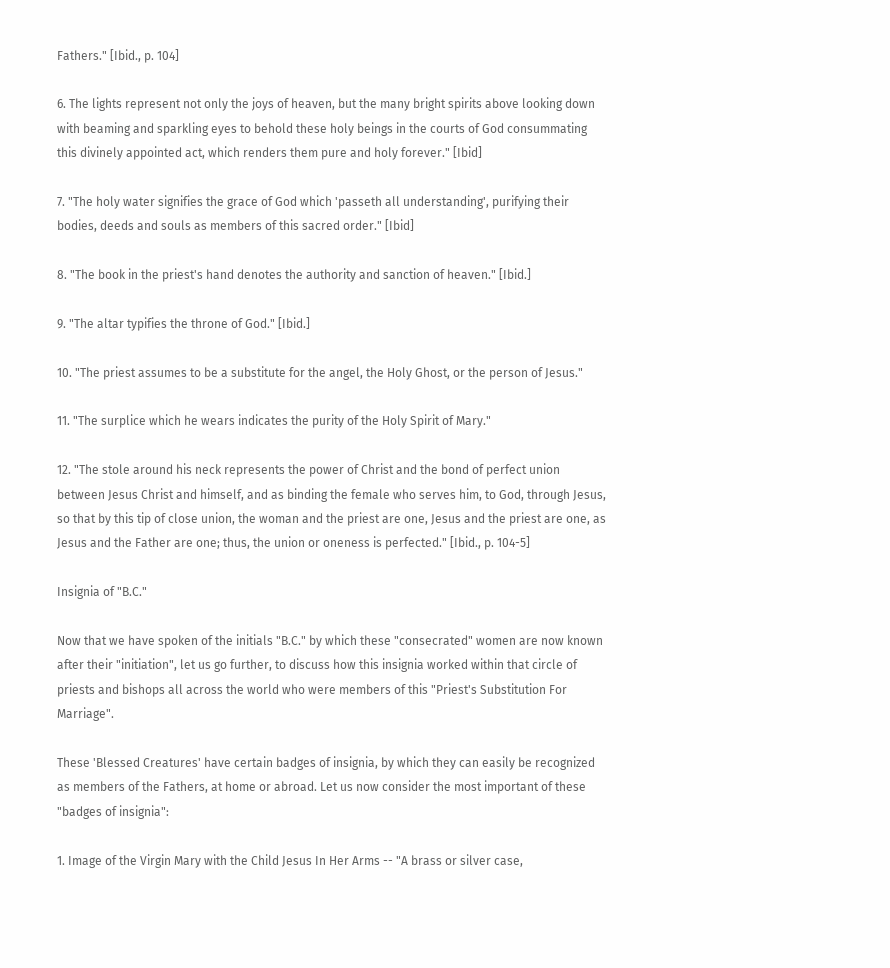Fathers." [Ibid., p. 104]

6. The lights represent not only the joys of heaven, but the many bright spirits above looking down with beaming and sparkling eyes to behold these holy beings in the courts of God consummating this divinely appointed act, which renders them pure and holy forever." [Ibid]

7. "The holy water signifies the grace of God which 'passeth all understanding', purifying their bodies, deeds and souls as members of this sacred order." [Ibid]

8. "The book in the priest's hand denotes the authority and sanction of heaven." [Ibid.]

9. "The altar typifies the throne of God." [Ibid.]

10. "The priest assumes to be a substitute for the angel, the Holy Ghost, or the person of Jesus."

11. "The surplice which he wears indicates the purity of the Holy Spirit of Mary."

12. "The stole around his neck represents the power of Christ and the bond of perfect union between Jesus Christ and himself, and as binding the female who serves him, to God, through Jesus, so that by this tip of close union, the woman and the priest are one, Jesus and the priest are one, as Jesus and the Father are one; thus, the union or oneness is perfected." [Ibid., p. 104-5]

Insignia of "B.C."

Now that we have spoken of the initials "B.C." by which these "consecrated" women are now known after their "initiation", let us go further, to discuss how this insignia worked within that circle of priests and bishops all across the world who were members of this "Priest's Substitution For Marriage".

These 'Blessed Creatures' have certain badges of insignia, by which they can easily be recognized as members of the Fathers, at home or abroad. Let us now consider the most important of these "badges of insignia":

1. Image of the Virgin Mary with the Child Jesus In Her Arms -- "A brass or silver case,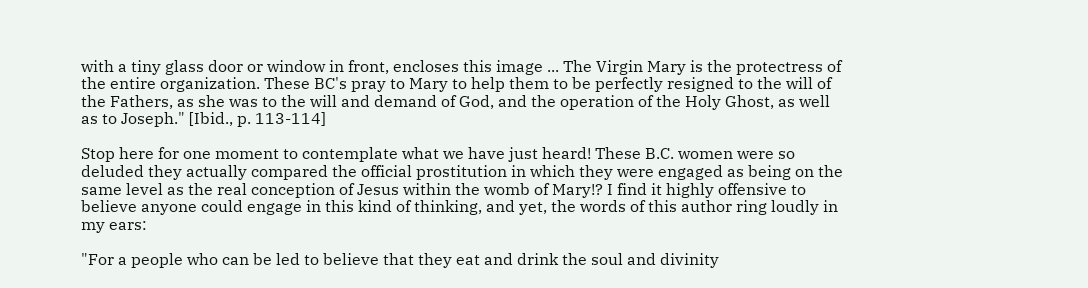with a tiny glass door or window in front, encloses this image ... The Virgin Mary is the protectress of the entire organization. These BC's pray to Mary to help them to be perfectly resigned to the will of the Fathers, as she was to the will and demand of God, and the operation of the Holy Ghost, as well as to Joseph." [Ibid., p. 113-114]

Stop here for one moment to contemplate what we have just heard! These B.C. women were so deluded they actually compared the official prostitution in which they were engaged as being on the same level as the real conception of Jesus within the womb of Mary!? I find it highly offensive to believe anyone could engage in this kind of thinking, and yet, the words of this author ring loudly in my ears:

"For a people who can be led to believe that they eat and drink the soul and divinity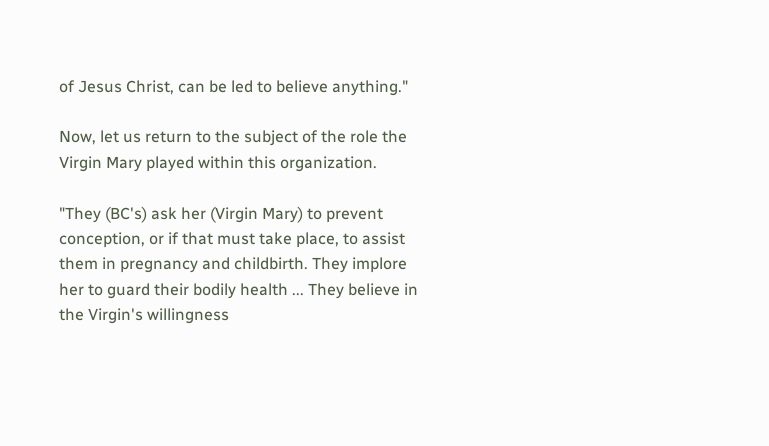of Jesus Christ, can be led to believe anything."

Now, let us return to the subject of the role the Virgin Mary played within this organization.

"They (BC's) ask her (Virgin Mary) to prevent conception, or if that must take place, to assist them in pregnancy and childbirth. They implore her to guard their bodily health ... They believe in the Virgin's willingness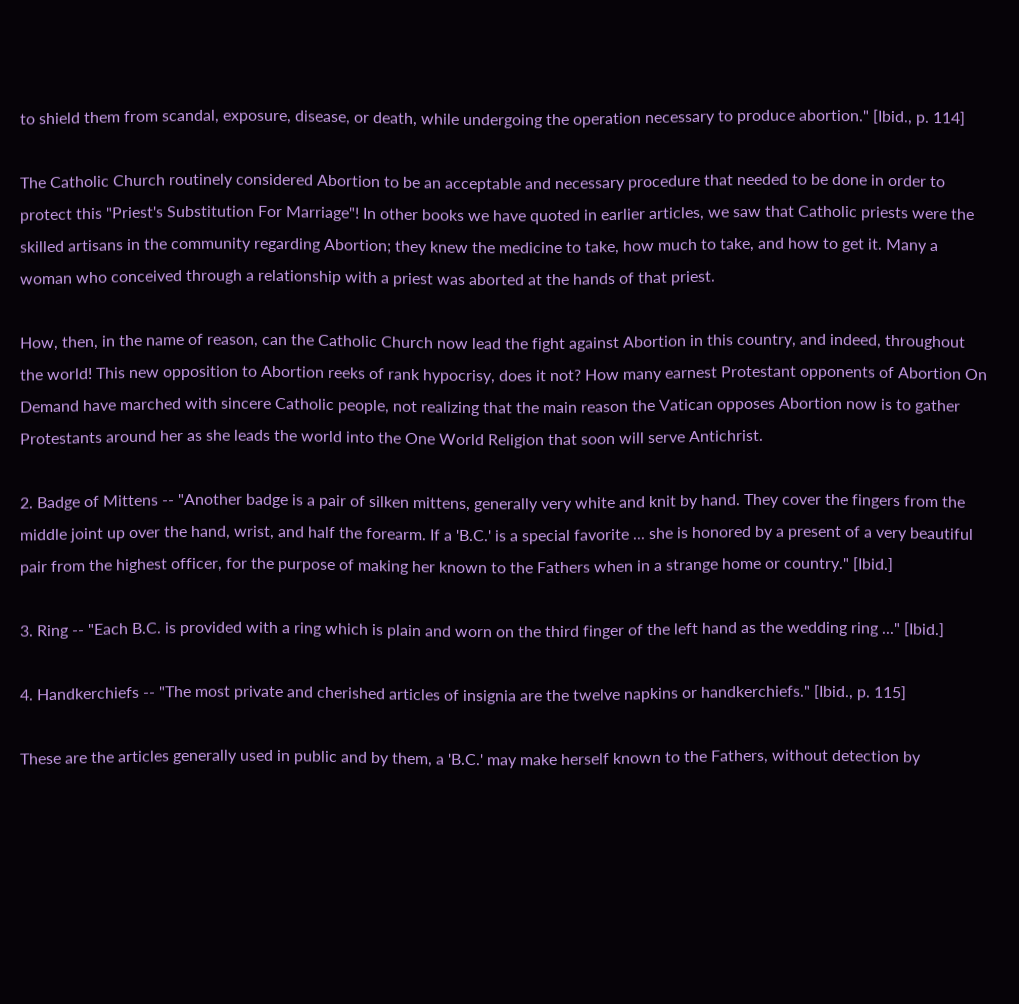to shield them from scandal, exposure, disease, or death, while undergoing the operation necessary to produce abortion." [Ibid., p. 114]

The Catholic Church routinely considered Abortion to be an acceptable and necessary procedure that needed to be done in order to protect this "Priest's Substitution For Marriage"! In other books we have quoted in earlier articles, we saw that Catholic priests were the skilled artisans in the community regarding Abortion; they knew the medicine to take, how much to take, and how to get it. Many a woman who conceived through a relationship with a priest was aborted at the hands of that priest.

How, then, in the name of reason, can the Catholic Church now lead the fight against Abortion in this country, and indeed, throughout the world! This new opposition to Abortion reeks of rank hypocrisy, does it not? How many earnest Protestant opponents of Abortion On Demand have marched with sincere Catholic people, not realizing that the main reason the Vatican opposes Abortion now is to gather Protestants around her as she leads the world into the One World Religion that soon will serve Antichrist.

2. Badge of Mittens -- "Another badge is a pair of silken mittens, generally very white and knit by hand. They cover the fingers from the middle joint up over the hand, wrist, and half the forearm. If a 'B.C.' is a special favorite ... she is honored by a present of a very beautiful pair from the highest officer, for the purpose of making her known to the Fathers when in a strange home or country." [Ibid.]

3. Ring -- "Each B.C. is provided with a ring which is plain and worn on the third finger of the left hand as the wedding ring ..." [Ibid.]

4. Handkerchiefs -- "The most private and cherished articles of insignia are the twelve napkins or handkerchiefs." [Ibid., p. 115]

These are the articles generally used in public and by them, a 'B.C.' may make herself known to the Fathers, without detection by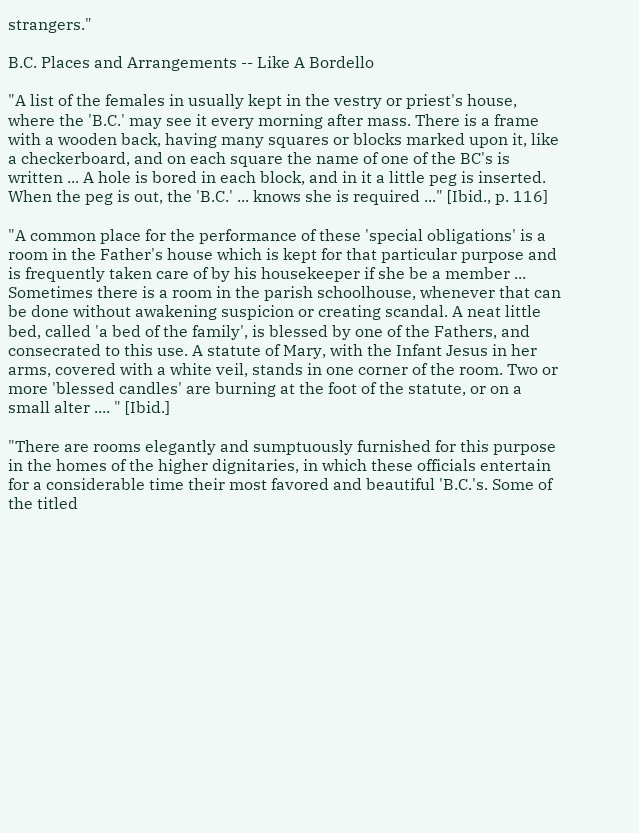strangers."

B.C. Places and Arrangements -- Like A Bordello

"A list of the females in usually kept in the vestry or priest's house, where the 'B.C.' may see it every morning after mass. There is a frame with a wooden back, having many squares or blocks marked upon it, like a checkerboard, and on each square the name of one of the BC's is written ... A hole is bored in each block, and in it a little peg is inserted. When the peg is out, the 'B.C.' ... knows she is required ..." [Ibid., p. 116]

"A common place for the performance of these 'special obligations' is a room in the Father's house which is kept for that particular purpose and is frequently taken care of by his housekeeper if she be a member ... Sometimes there is a room in the parish schoolhouse, whenever that can be done without awakening suspicion or creating scandal. A neat little bed, called 'a bed of the family', is blessed by one of the Fathers, and consecrated to this use. A statute of Mary, with the Infant Jesus in her arms, covered with a white veil, stands in one corner of the room. Two or more 'blessed candles' are burning at the foot of the statute, or on a small alter .... " [Ibid.]

"There are rooms elegantly and sumptuously furnished for this purpose in the homes of the higher dignitaries, in which these officials entertain for a considerable time their most favored and beautiful 'B.C.'s. Some of the titled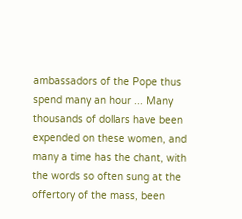ambassadors of the Pope thus spend many an hour ... Many thousands of dollars have been expended on these women, and many a time has the chant, with the words so often sung at the offertory of the mass, been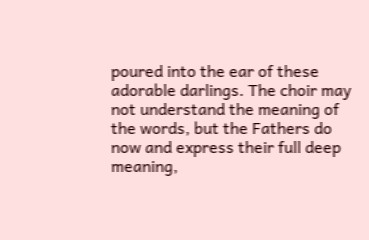poured into the ear of these adorable darlings. The choir may not understand the meaning of the words, but the Fathers do now and express their full deep meaning,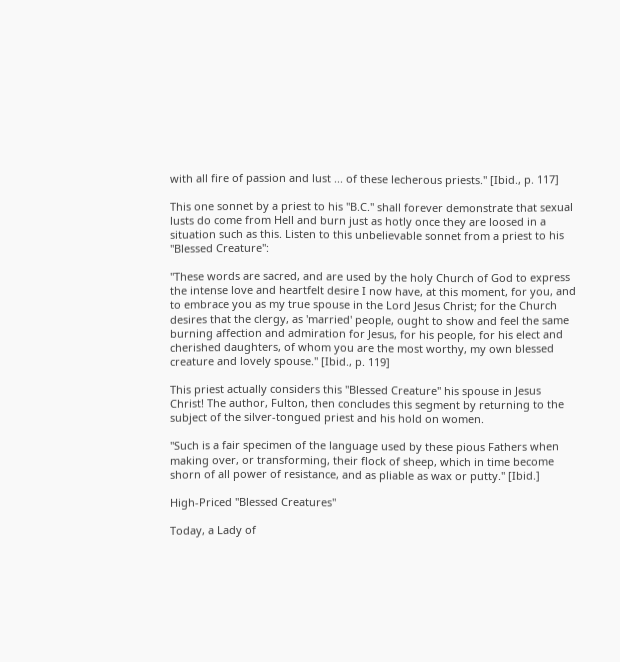with all fire of passion and lust ... of these lecherous priests." [Ibid., p. 117]

This one sonnet by a priest to his "B.C." shall forever demonstrate that sexual lusts do come from Hell and burn just as hotly once they are loosed in a situation such as this. Listen to this unbelievable sonnet from a priest to his "Blessed Creature":

"These words are sacred, and are used by the holy Church of God to express the intense love and heartfelt desire I now have, at this moment, for you, and to embrace you as my true spouse in the Lord Jesus Christ; for the Church desires that the clergy, as 'married' people, ought to show and feel the same burning affection and admiration for Jesus, for his people, for his elect and cherished daughters, of whom you are the most worthy, my own blessed creature and lovely spouse." [Ibid., p. 119]

This priest actually considers this "Blessed Creature" his spouse in Jesus Christ! The author, Fulton, then concludes this segment by returning to the subject of the silver-tongued priest and his hold on women.

"Such is a fair specimen of the language used by these pious Fathers when making over, or transforming, their flock of sheep, which in time become shorn of all power of resistance, and as pliable as wax or putty." [Ibid.]

High-Priced "Blessed Creatures"

Today, a Lady of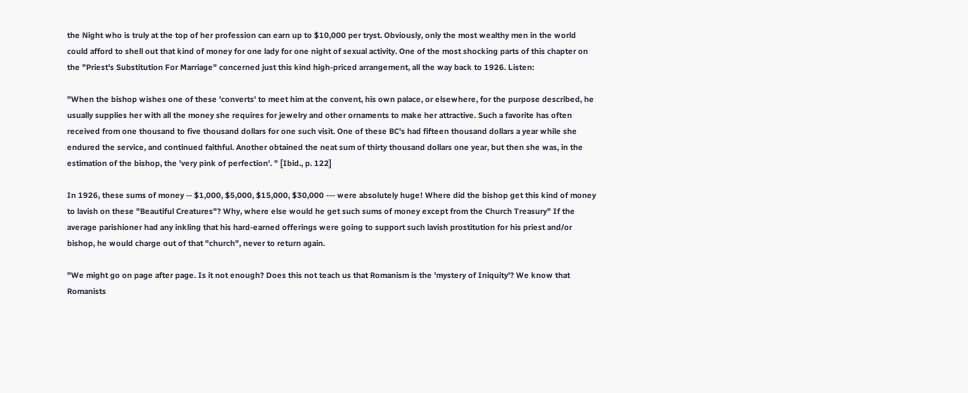the Night who is truly at the top of her profession can earn up to $10,000 per tryst. Obviously, only the most wealthy men in the world could afford to shell out that kind of money for one lady for one night of sexual activity. One of the most shocking parts of this chapter on the "Priest's Substitution For Marriage" concerned just this kind high-priced arrangement, all the way back to 1926. Listen:

"When the bishop wishes one of these 'converts' to meet him at the convent, his own palace, or elsewhere, for the purpose described, he usually supplies her with all the money she requires for jewelry and other ornaments to make her attractive. Such a favorite has often received from one thousand to five thousand dollars for one such visit. One of these BC's had fifteen thousand dollars a year while she endured the service, and continued faithful. Another obtained the neat sum of thirty thousand dollars one year, but then she was, in the estimation of the bishop, the 'very pink of perfection'. " [Ibid., p. 122]

In 1926, these sums of money -- $1,000, $5,000, $15,000, $30,000 --- were absolutely huge! Where did the bishop get this kind of money to lavish on these "Beautiful Creatures"? Why, where else would he get such sums of money except from the Church Treasury" If the average parishioner had any inkling that his hard-earned offerings were going to support such lavish prostitution for his priest and/or bishop, he would charge out of that "church", never to return again.

"We might go on page after page. Is it not enough? Does this not teach us that Romanism is the 'mystery of Iniquity'? We know that Romanists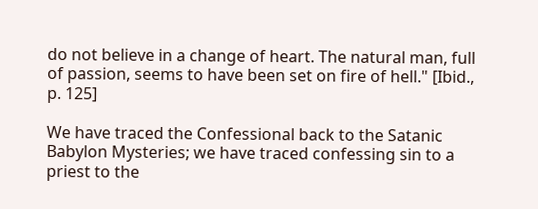do not believe in a change of heart. The natural man, full of passion, seems to have been set on fire of hell." [Ibid., p. 125]

We have traced the Confessional back to the Satanic Babylon Mysteries; we have traced confessing sin to a priest to the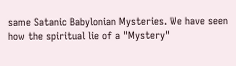same Satanic Babylonian Mysteries. We have seen how the spiritual lie of a "Mystery"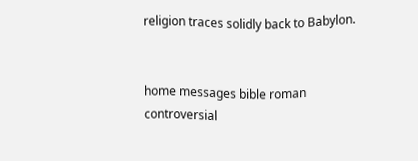religion traces solidly back to Babylon.


home messages bible roman controversial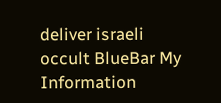deliver israeli occult BlueBar My Information